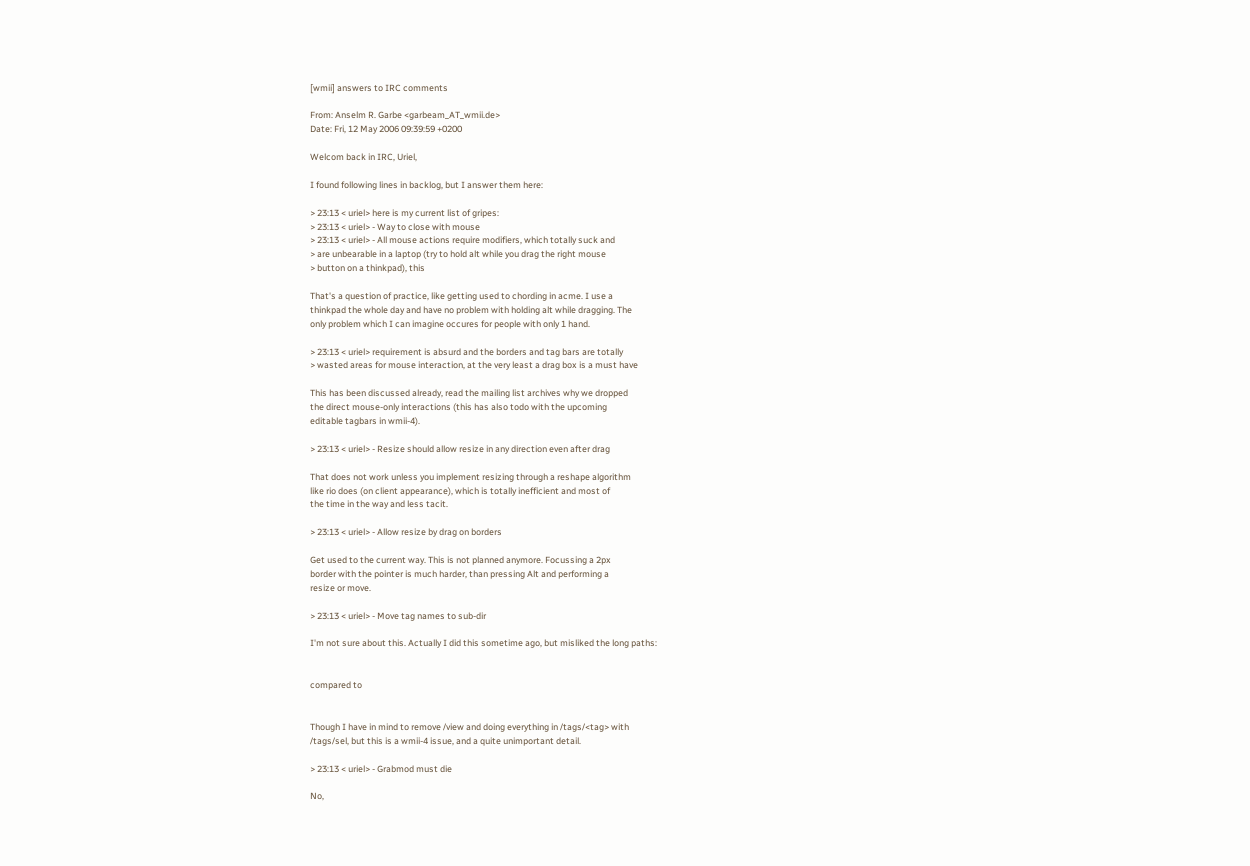[wmii] answers to IRC comments

From: Anselm R. Garbe <garbeam_AT_wmii.de>
Date: Fri, 12 May 2006 09:39:59 +0200

Welcom back in IRC, Uriel,

I found following lines in backlog, but I answer them here:

> 23:13 < uriel> here is my current list of gripes:
> 23:13 < uriel> - Way to close with mouse
> 23:13 < uriel> - All mouse actions require modifiers, which totally suck and
> are unbearable in a laptop (try to hold alt while you drag the right mouse
> button on a thinkpad), this

That's a question of practice, like getting used to chording in acme. I use a
thinkpad the whole day and have no problem with holding alt while dragging. The
only problem which I can imagine occures for people with only 1 hand.

> 23:13 < uriel> requirement is absurd and the borders and tag bars are totally
> wasted areas for mouse interaction, at the very least a drag box is a must have

This has been discussed already, read the mailing list archives why we dropped
the direct mouse-only interactions (this has also todo with the upcoming
editable tagbars in wmii-4).

> 23:13 < uriel> - Resize should allow resize in any direction even after drag

That does not work unless you implement resizing through a reshape algorithm
like rio does (on client appearance), which is totally inefficient and most of
the time in the way and less tacit.

> 23:13 < uriel> - Allow resize by drag on borders

Get used to the current way. This is not planned anymore. Focussing a 2px
border with the pointer is much harder, than pressing Alt and performing a
resize or move.

> 23:13 < uriel> - Move tag names to sub-dir

I'm not sure about this. Actually I did this sometime ago, but misliked the long paths:


compared to


Though I have in mind to remove /view and doing everything in /tags/<tag> with
/tags/sel, but this is a wmii-4 issue, and a quite unimportant detail.

> 23:13 < uriel> - Grabmod must die

No,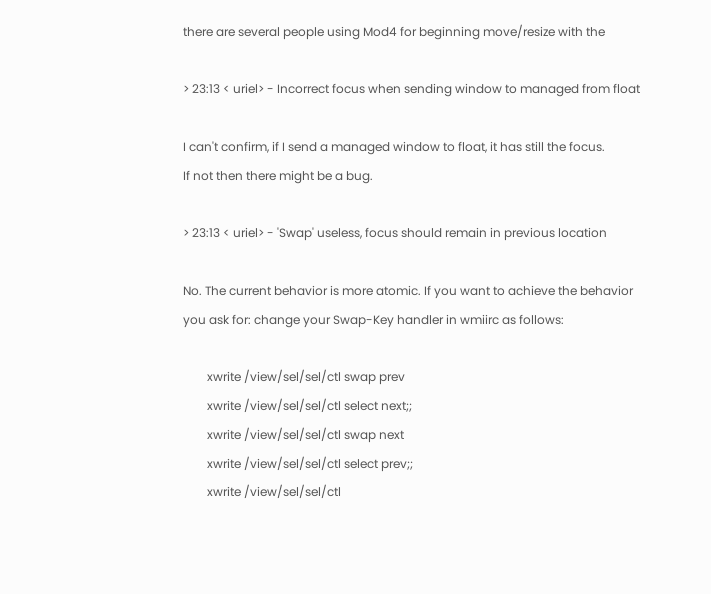there are several people using Mod4 for beginning move/resize with the

> 23:13 < uriel> - Incorrect focus when sending window to managed from float

I can't confirm, if I send a managed window to float, it has still the focus.
If not then there might be a bug.

> 23:13 < uriel> - 'Swap' useless, focus should remain in previous location

No. The current behavior is more atomic. If you want to achieve the behavior
you ask for: change your Swap-Key handler in wmiirc as follows:

        xwrite /view/sel/sel/ctl swap prev
        xwrite /view/sel/sel/ctl select next;;
        xwrite /view/sel/sel/ctl swap next
        xwrite /view/sel/sel/ctl select prev;;
        xwrite /view/sel/sel/ctl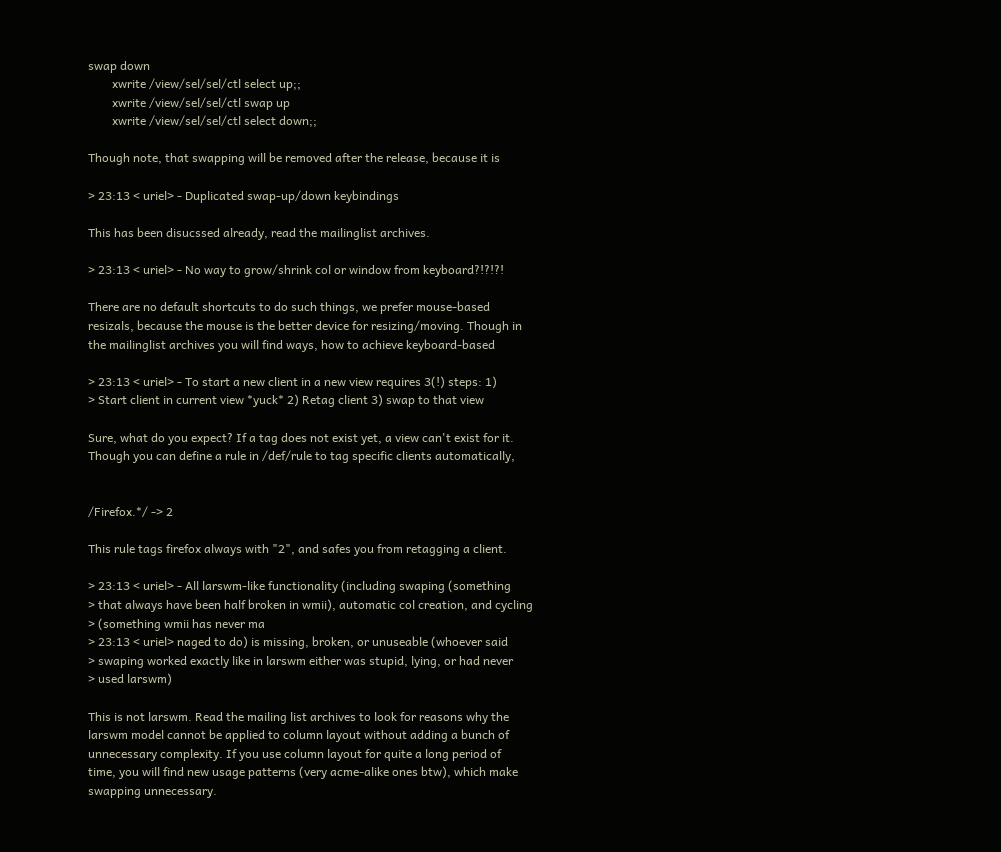swap down
        xwrite /view/sel/sel/ctl select up;;
        xwrite /view/sel/sel/ctl swap up
        xwrite /view/sel/sel/ctl select down;;

Though note, that swapping will be removed after the release, because it is

> 23:13 < uriel> - Duplicated swap-up/down keybindings

This has been disucssed already, read the mailinglist archives.

> 23:13 < uriel> - No way to grow/shrink col or window from keyboard?!?!?!

There are no default shortcuts to do such things, we prefer mouse-based
resizals, because the mouse is the better device for resizing/moving. Though in
the mailinglist archives you will find ways, how to achieve keyboard-based

> 23:13 < uriel> - To start a new client in a new view requires 3(!) steps: 1)
> Start client in current view *yuck* 2) Retag client 3) swap to that view

Sure, what do you expect? If a tag does not exist yet, a view can't exist for it.
Though you can define a rule in /def/rule to tag specific clients automatically,


/Firefox.*/ -> 2

This rule tags firefox always with "2", and safes you from retagging a client.

> 23:13 < uriel> - All larswm-like functionality (including swaping (something
> that always have been half broken in wmii), automatic col creation, and cycling
> (something wmii has never ma
> 23:13 < uriel> naged to do) is missing, broken, or unuseable (whoever said
> swaping worked exactly like in larswm either was stupid, lying, or had never
> used larswm)

This is not larswm. Read the mailing list archives to look for reasons why the
larswm model cannot be applied to column layout without adding a bunch of
unnecessary complexity. If you use column layout for quite a long period of
time, you will find new usage patterns (very acme-alike ones btw), which make
swapping unnecessary.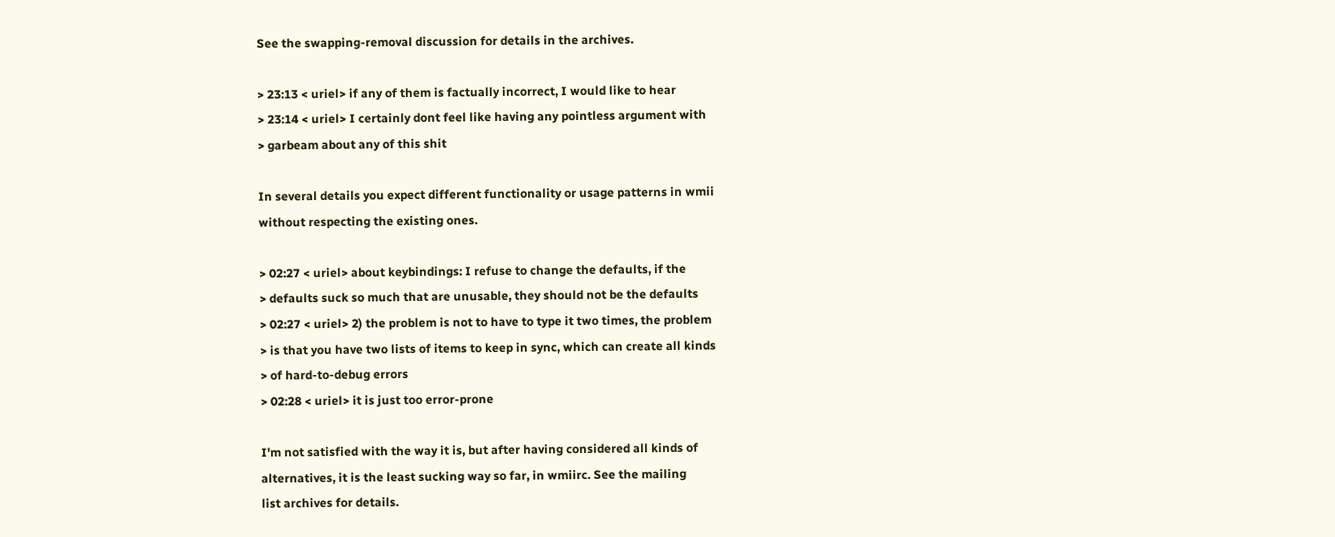See the swapping-removal discussion for details in the archives.

> 23:13 < uriel> if any of them is factually incorrect, I would like to hear
> 23:14 < uriel> I certainly dont feel like having any pointless argument with
> garbeam about any of this shit

In several details you expect different functionality or usage patterns in wmii
without respecting the existing ones.

> 02:27 < uriel> about keybindings: I refuse to change the defaults, if the
> defaults suck so much that are unusable, they should not be the defaults
> 02:27 < uriel> 2) the problem is not to have to type it two times, the problem
> is that you have two lists of items to keep in sync, which can create all kinds
> of hard-to-debug errors
> 02:28 < uriel> it is just too error-prone

I'm not satisfied with the way it is, but after having considered all kinds of
alternatives, it is the least sucking way so far, in wmiirc. See the mailing
list archives for details.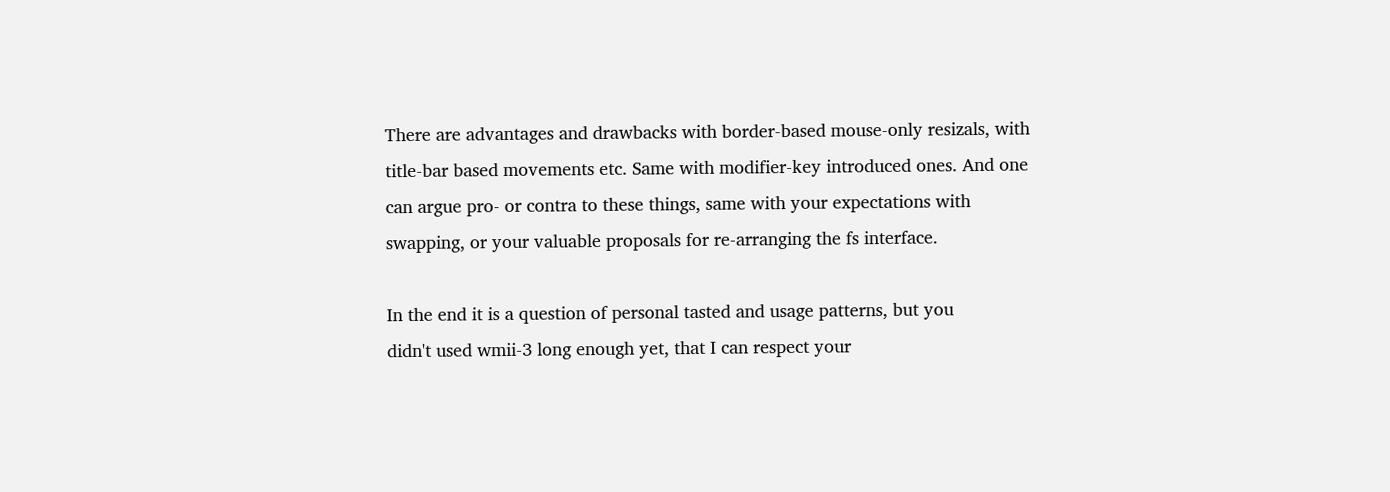There are advantages and drawbacks with border-based mouse-only resizals, with
title-bar based movements etc. Same with modifier-key introduced ones. And one
can argue pro- or contra to these things, same with your expectations with
swapping, or your valuable proposals for re-arranging the fs interface.

In the end it is a question of personal tasted and usage patterns, but you
didn't used wmii-3 long enough yet, that I can respect your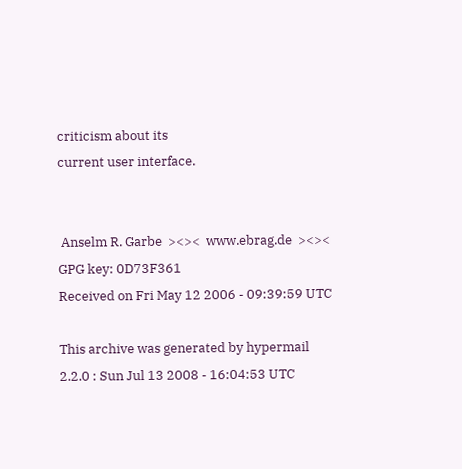criticism about its
current user interface.


 Anselm R. Garbe  ><><  www.ebrag.de  ><><  GPG key: 0D73F361
Received on Fri May 12 2006 - 09:39:59 UTC

This archive was generated by hypermail 2.2.0 : Sun Jul 13 2008 - 16:04:53 UTC